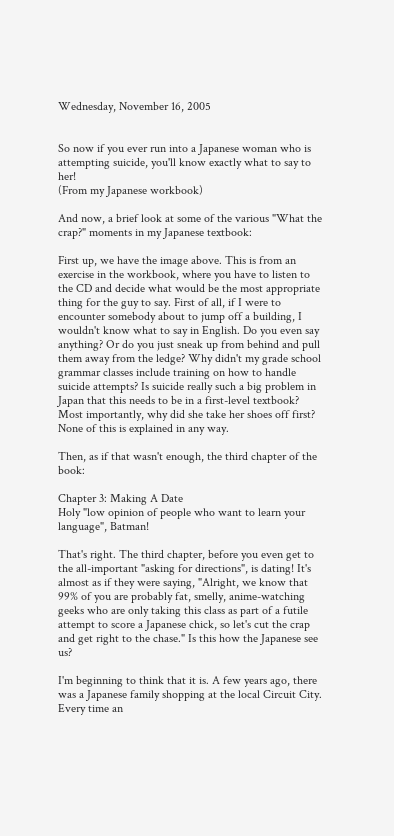Wednesday, November 16, 2005


So now if you ever run into a Japanese woman who is attempting suicide, you'll know exactly what to say to her!
(From my Japanese workbook)

And now, a brief look at some of the various "What the crap?" moments in my Japanese textbook:

First up, we have the image above. This is from an exercise in the workbook, where you have to listen to the CD and decide what would be the most appropriate thing for the guy to say. First of all, if I were to encounter somebody about to jump off a building, I wouldn't know what to say in English. Do you even say anything? Or do you just sneak up from behind and pull them away from the ledge? Why didn't my grade school grammar classes include training on how to handle suicide attempts? Is suicide really such a big problem in Japan that this needs to be in a first-level textbook? Most importantly, why did she take her shoes off first? None of this is explained in any way.

Then, as if that wasn't enough, the third chapter of the book:

Chapter 3: Making A Date
Holy "low opinion of people who want to learn your language", Batman!

That's right. The third chapter, before you even get to the all-important "asking for directions", is dating! It's almost as if they were saying, "Alright, we know that 99% of you are probably fat, smelly, anime-watching geeks who are only taking this class as part of a futile attempt to score a Japanese chick, so let's cut the crap and get right to the chase." Is this how the Japanese see us?

I'm beginning to think that it is. A few years ago, there was a Japanese family shopping at the local Circuit City. Every time an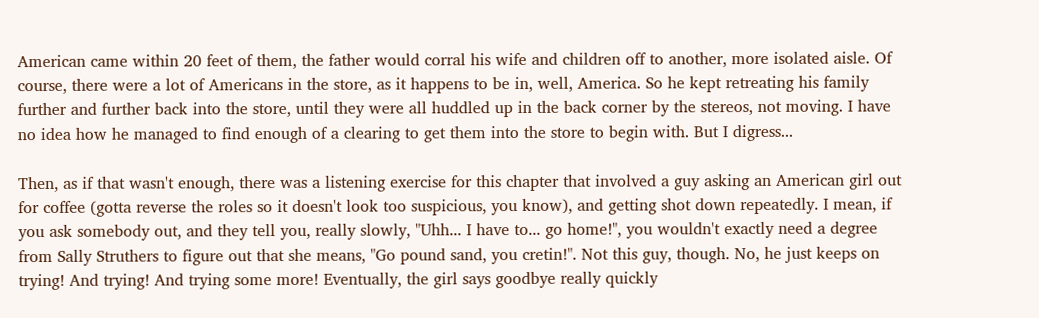American came within 20 feet of them, the father would corral his wife and children off to another, more isolated aisle. Of course, there were a lot of Americans in the store, as it happens to be in, well, America. So he kept retreating his family further and further back into the store, until they were all huddled up in the back corner by the stereos, not moving. I have no idea how he managed to find enough of a clearing to get them into the store to begin with. But I digress...

Then, as if that wasn't enough, there was a listening exercise for this chapter that involved a guy asking an American girl out for coffee (gotta reverse the roles so it doesn't look too suspicious, you know), and getting shot down repeatedly. I mean, if you ask somebody out, and they tell you, really slowly, "Uhh... I have to... go home!", you wouldn't exactly need a degree from Sally Struthers to figure out that she means, "Go pound sand, you cretin!". Not this guy, though. No, he just keeps on trying! And trying! And trying some more! Eventually, the girl says goodbye really quickly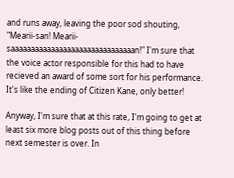and runs away, leaving the poor sod shouting, "Mearii-san! Mearii-saaaaaaaaaaaaaaaaaaaaaaaaaaaaaaan!" I'm sure that the voice actor responsible for this had to have recieved an award of some sort for his performance. It's like the ending of Citizen Kane, only better!

Anyway, I'm sure that at this rate, I'm going to get at least six more blog posts out of this thing before next semester is over. In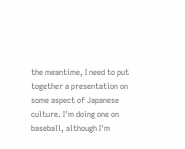the meantime, I need to put together a presentation on some aspect of Japanese culture. I'm doing one on baseball, although I'm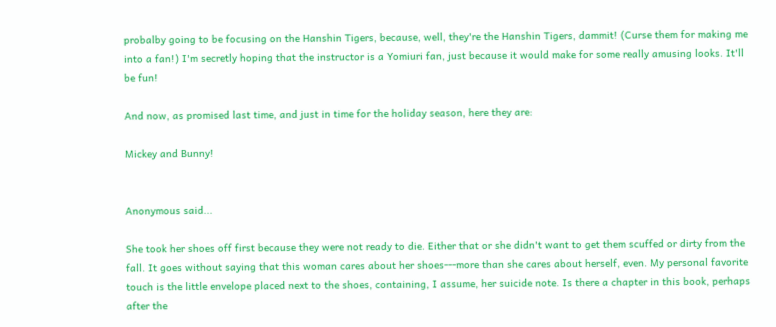probalby going to be focusing on the Hanshin Tigers, because, well, they're the Hanshin Tigers, dammit! (Curse them for making me into a fan!) I'm secretly hoping that the instructor is a Yomiuri fan, just because it would make for some really amusing looks. It'll be fun!

And now, as promised last time, and just in time for the holiday season, here they are:

Mickey and Bunny!


Anonymous said...

She took her shoes off first because they were not ready to die. Either that or she didn't want to get them scuffed or dirty from the fall. It goes without saying that this woman cares about her shoes---more than she cares about herself, even. My personal favorite touch is the little envelope placed next to the shoes, containing, I assume, her suicide note. Is there a chapter in this book, perhaps after the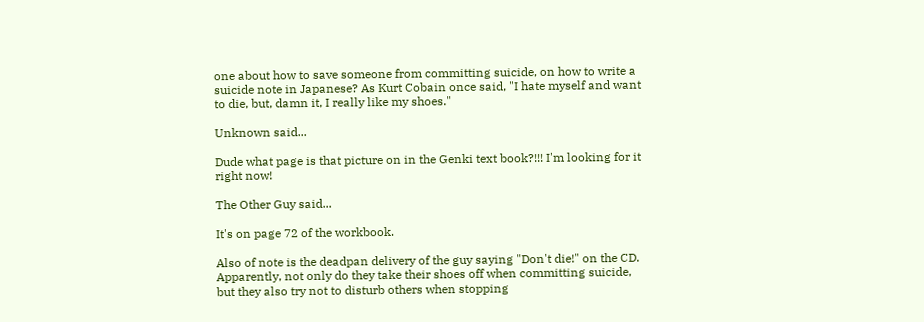one about how to save someone from committing suicide, on how to write a suicide note in Japanese? As Kurt Cobain once said, "I hate myself and want to die, but, damn it, I really like my shoes."

Unknown said...

Dude what page is that picture on in the Genki text book?!!! I'm looking for it right now!

The Other Guy said...

It's on page 72 of the workbook.

Also of note is the deadpan delivery of the guy saying "Don't die!" on the CD. Apparently, not only do they take their shoes off when committing suicide, but they also try not to disturb others when stopping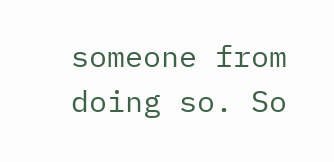someone from doing so. So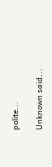polite...

Unknown said...